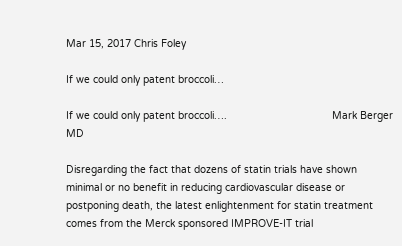Mar 15, 2017 Chris Foley

If we could only patent broccoli…

If we could only patent broccoli….                                   Mark Berger MD

Disregarding the fact that dozens of statin trials have shown minimal or no benefit in reducing cardiovascular disease or postponing death, the latest enlightenment for statin treatment comes from the Merck sponsored IMPROVE-IT trial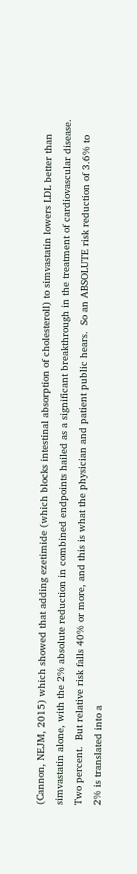(Cannon, NEJM, 2015) which showed that adding ezetimide (which blocks intestinal absorption of cholesteroll) to simvastatin lowers LDL better than simvastatin alone, with the 2% absolute reduction in combined endpoints hailed as a significant breakthrough in the treatment of cardiovascular disease.  Two percent.  But relative risk falls 40% or more, and this is what the physician and patient public hears.  So an ABSOLUTE risk reduction of 3.6% to 2% is translated into a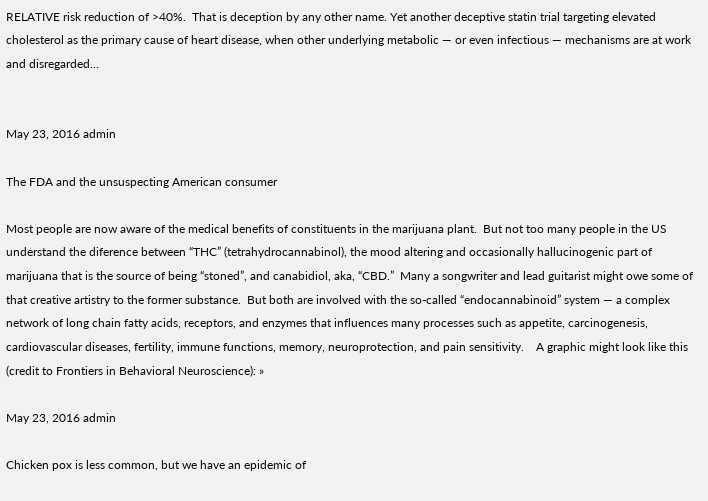RELATIVE risk reduction of >40%.  That is deception by any other name. Yet another deceptive statin trial targeting elevated cholesterol as the primary cause of heart disease, when other underlying metabolic — or even infectious — mechanisms are at work and disregarded…


May 23, 2016 admin

The FDA and the unsuspecting American consumer

Most people are now aware of the medical benefits of constituents in the marijuana plant.  But not too many people in the US understand the diference between “THC” (tetrahydrocannabinol), the mood altering and occasionally hallucinogenic part of marijuana that is the source of being “stoned”, and canabidiol, aka, “CBD.”  Many a songwriter and lead guitarist might owe some of that creative artistry to the former substance.  But both are involved with the so-called “endocannabinoid” system — a complex network of long chain fatty acids, receptors, and enzymes that influences many processes such as appetite, carcinogenesis, cardiovascular diseases, fertility, immune functions, memory, neuroprotection, and pain sensitivity.    A graphic might look like this (credit to Frontiers in Behavioral Neuroscience): »

May 23, 2016 admin

Chicken pox is less common, but we have an epidemic of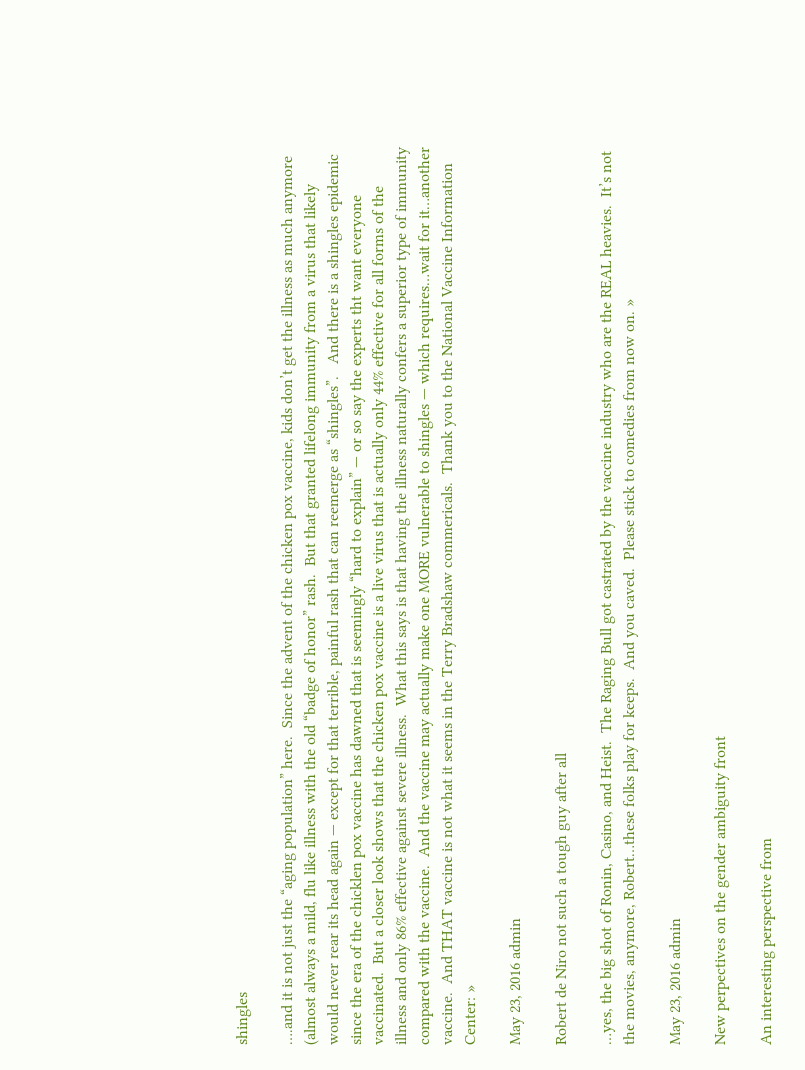shingles

….and it is not just the “aging population” here.  Since the advent of the chicken pox vaccine, kids don’t get the illness as much anymore (almost always a mild, flu like illness with the old “badge of honor” rash.  But that granted lifelong immunity from a virus that likely would never rear its head again — except for that terrible, painful rash that can reemerge as “shingles”.   And there is a shingles epidemic since the era of the chicklen pox vaccine has dawned that is seemingly “hard to explain” — or so say the experts tht want everyone vaccinated.  But a closer look shows that the chicken pox vaccine is a live virus that is actually only 44% effective for all forms of the illness and only 86% effective against severe illness.  What this says is that having the illness naturally confers a superior type of immunity compared with the vaccine.  And the vaccine may actually make one MORE vulnerable to shingles — which requires…wait for it…another vaccine.  And THAT vaccine is not what it seems in the Terry Bradshaw commericals.  Thank you to the National Vaccine Information Center: »

May 23, 2016 admin

Robert de Niro not such a tough guy after all

…yes, the big shot of Ronin, Casino, and Heist.  The Raging Bull got castrated by the vaccine industry who are the REAL heavies.  It’s not the movies, anymore, Robert…these folks play for keeps.  And you caved.  Please stick to comedies from now on. »

May 23, 2016 admin

New perpectives on the gender ambiguity front

An interesting perspective from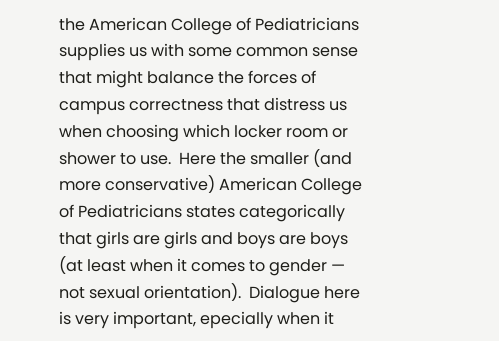the American College of Pediatricians supplies us with some common sense that might balance the forces of campus correctness that distress us when choosing which locker room or shower to use.  Here the smaller (and more conservative) American College of Pediatricians states categorically that girls are girls and boys are boys (at least when it comes to gender — not sexual orientation).  Dialogue here is very important, epecially when it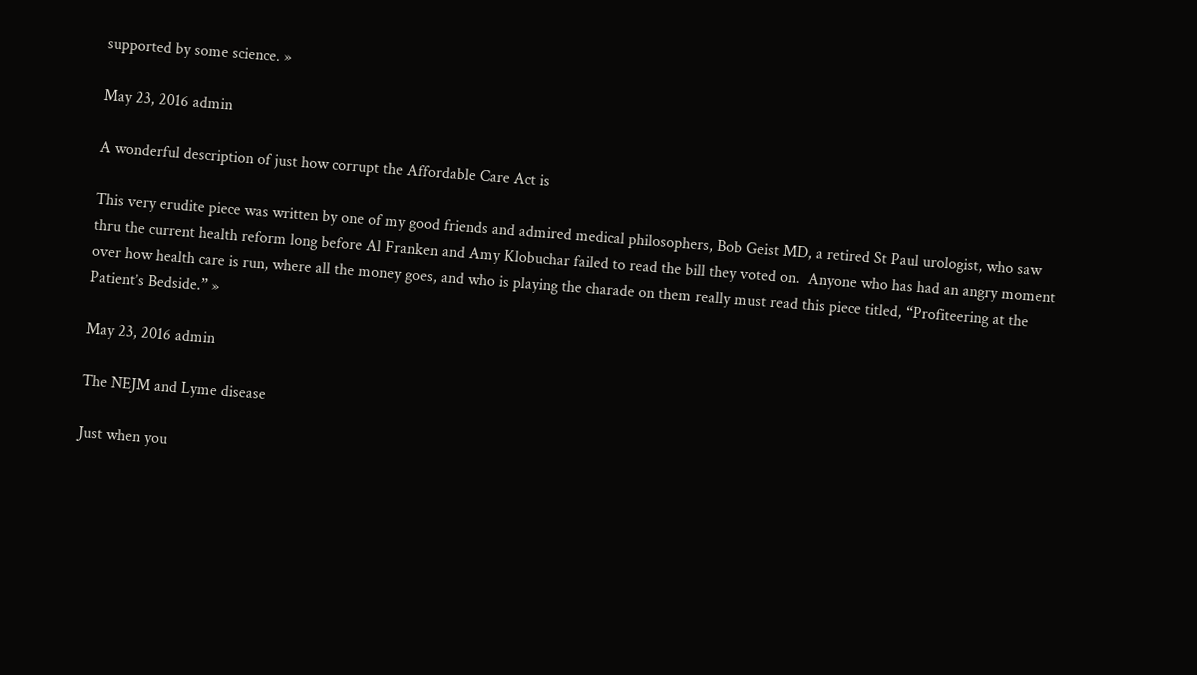supported by some science. »

May 23, 2016 admin

A wonderful description of just how corrupt the Affordable Care Act is

This very erudite piece was written by one of my good friends and admired medical philosophers, Bob Geist MD, a retired St Paul urologist, who saw thru the current health reform long before Al Franken and Amy Klobuchar failed to read the bill they voted on.  Anyone who has had an angry moment over how health care is run, where all the money goes, and who is playing the charade on them really must read this piece titled, “Profiteering at the Patient’s Bedside.” »

May 23, 2016 admin

The NEJM and Lyme disease

Just when you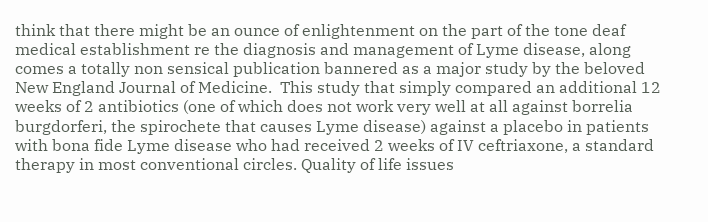think that there might be an ounce of enlightenment on the part of the tone deaf medical establishment re the diagnosis and management of Lyme disease, along comes a totally non sensical publication bannered as a major study by the beloved New England Journal of Medicine.  This study that simply compared an additional 12 weeks of 2 antibiotics (one of which does not work very well at all against borrelia burgdorferi, the spirochete that causes Lyme disease) against a placebo in patients with bona fide Lyme disease who had received 2 weeks of IV ceftriaxone, a standard therapy in most conventional circles. Quality of life issues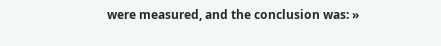were measured, and the conclusion was: »